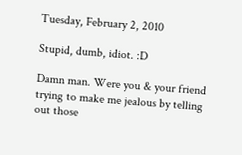Tuesday, February 2, 2010

Stupid, dumb, idiot. :D

Damn man. Were you & your friend trying to make me jealous by telling out those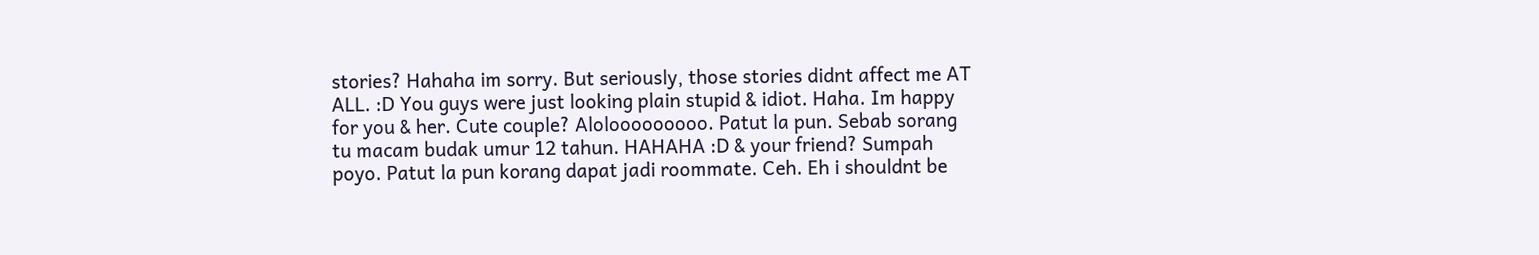stories? Hahaha im sorry. But seriously, those stories didnt affect me AT ALL. :D You guys were just looking plain stupid & idiot. Haha. Im happy for you & her. Cute couple? Alolooooooooo. Patut la pun. Sebab sorang tu macam budak umur 12 tahun. HAHAHA :D & your friend? Sumpah poyo. Patut la pun korang dapat jadi roommate. Ceh. Eh i shouldnt be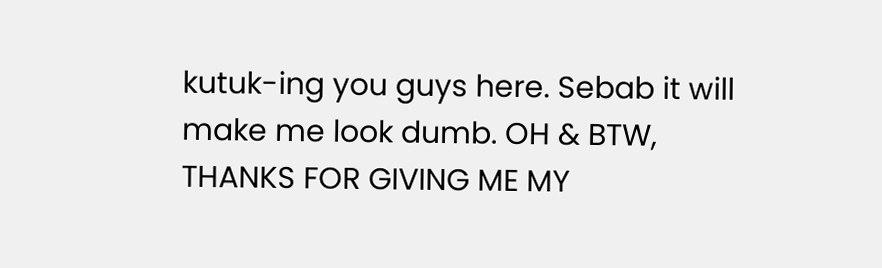kutuk-ing you guys here. Sebab it will make me look dumb. OH & BTW, THANKS FOR GIVING ME MY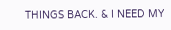THINGS BACK. & I NEED MY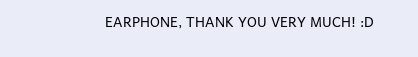EARPHONE, THANK YOU VERY MUCH! :D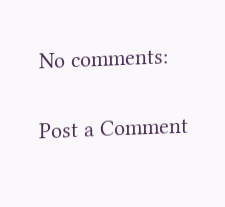No comments:

Post a Comment